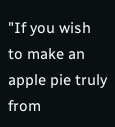"If you wish to make an apple pie truly from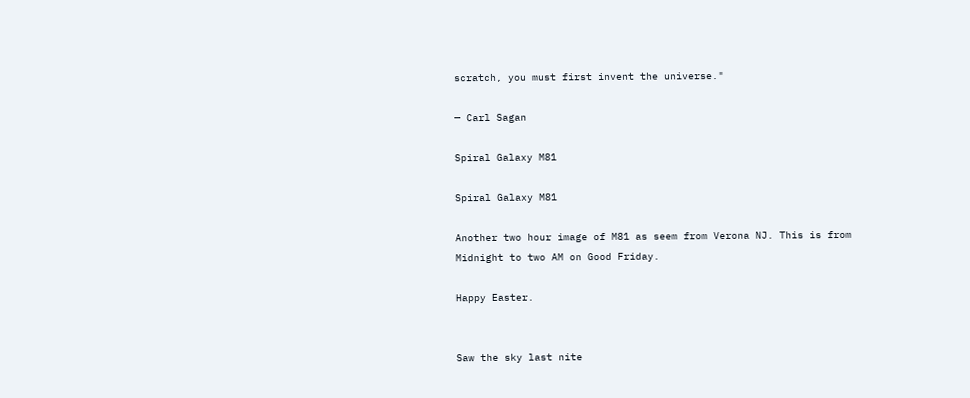scratch, you must first invent the universe."

— Carl Sagan

Spiral Galaxy M81

Spiral Galaxy M81

Another two hour image of M81 as seem from Verona NJ. This is from Midnight to two AM on Good Friday.

Happy Easter.


Saw the sky last nite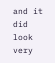and it did look very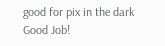good for pix in the dark
Good Job!